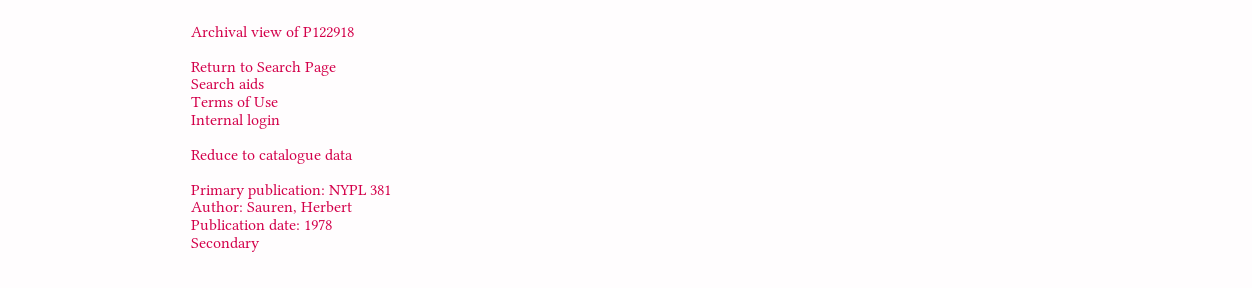Archival view of P122918

Return to Search Page
Search aids
Terms of Use
Internal login

Reduce to catalogue data

Primary publication: NYPL 381
Author: Sauren, Herbert
Publication date: 1978
Secondary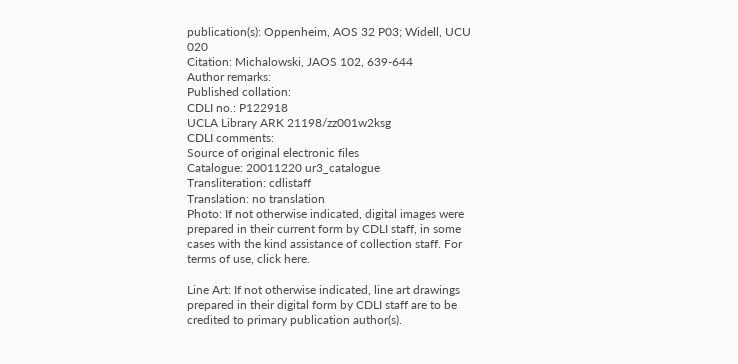publication(s): Oppenheim, AOS 32 P03; Widell, UCU 020
Citation: Michalowski, JAOS 102, 639-644
Author remarks:
Published collation:
CDLI no.: P122918
UCLA Library ARK 21198/zz001w2ksg
CDLI comments:
Source of original electronic files
Catalogue: 20011220 ur3_catalogue
Transliteration: cdlistaff
Translation: no translation
Photo: If not otherwise indicated, digital images were prepared in their current form by CDLI staff, in some cases with the kind assistance of collection staff. For terms of use, click here.

Line Art: If not otherwise indicated, line art drawings prepared in their digital form by CDLI staff are to be credited to primary publication author(s).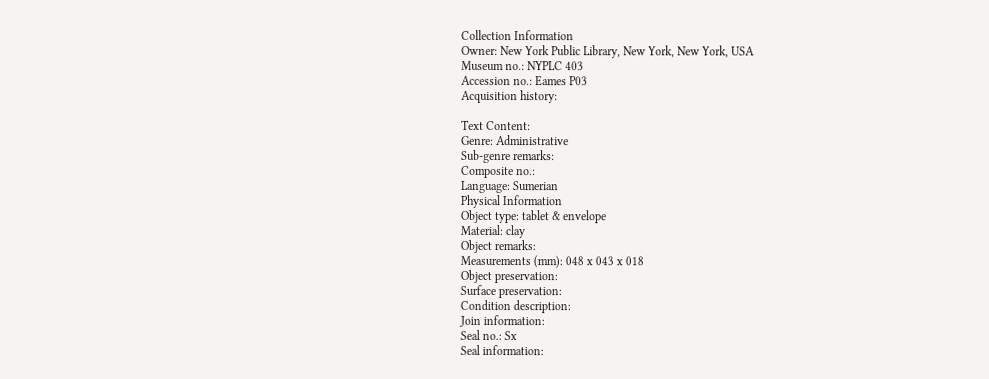Collection Information
Owner: New York Public Library, New York, New York, USA
Museum no.: NYPLC 403
Accession no.: Eames P03
Acquisition history:

Text Content:
Genre: Administrative
Sub-genre remarks:
Composite no.:
Language: Sumerian
Physical Information
Object type: tablet & envelope
Material: clay
Object remarks:
Measurements (mm): 048 x 043 x 018
Object preservation:
Surface preservation:
Condition description:
Join information:
Seal no.: Sx
Seal information: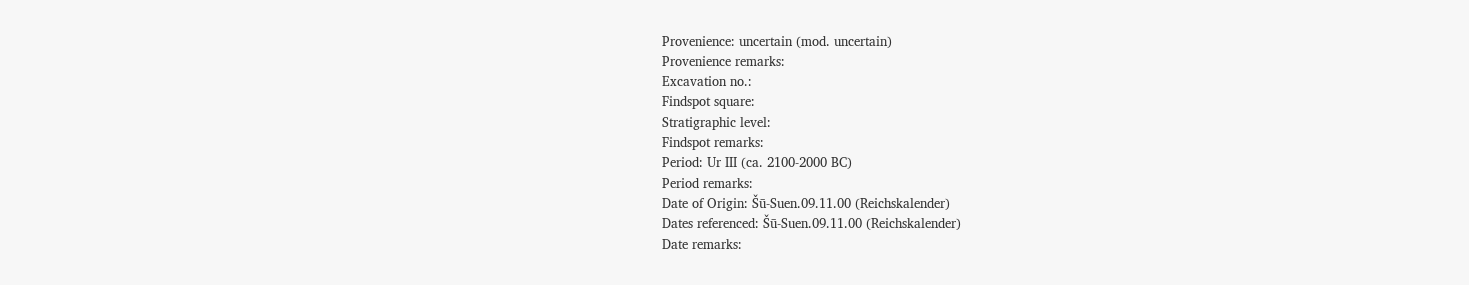Provenience: uncertain (mod. uncertain)
Provenience remarks:
Excavation no.:
Findspot square:
Stratigraphic level:
Findspot remarks:
Period: Ur III (ca. 2100-2000 BC)
Period remarks:
Date of Origin: Šū-Suen.09.11.00 (Reichskalender)
Dates referenced: Šū-Suen.09.11.00 (Reichskalender)
Date remarks: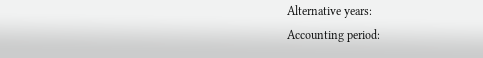Alternative years:
Accounting period: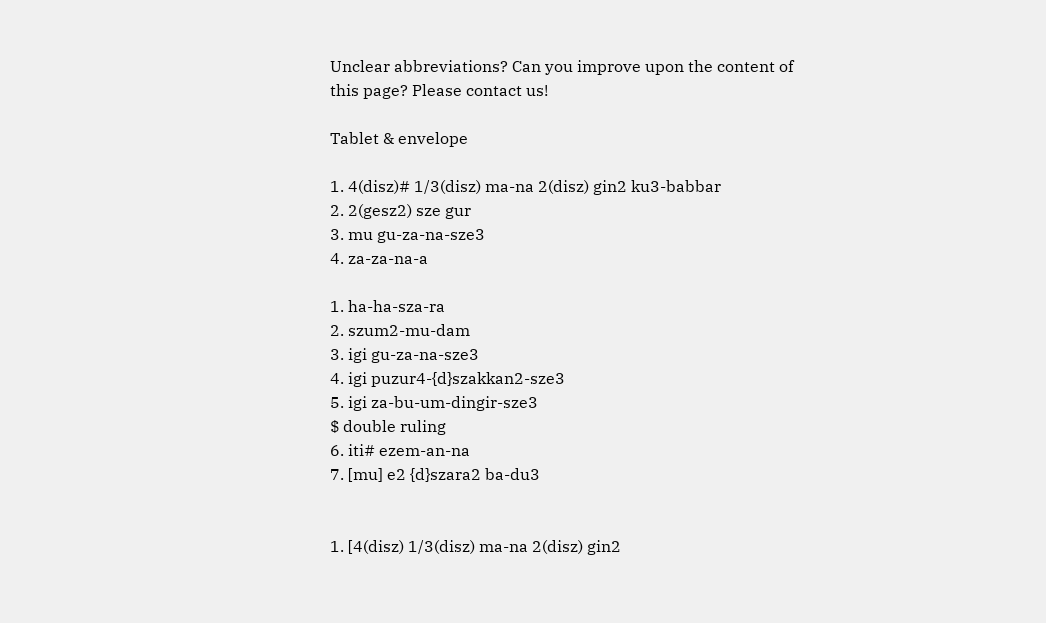Unclear abbreviations? Can you improve upon the content of this page? Please contact us!

Tablet & envelope

1. 4(disz)# 1/3(disz) ma-na 2(disz) gin2 ku3-babbar
2. 2(gesz2) sze gur
3. mu gu-za-na-sze3
4. za-za-na-a

1. ha-ha-sza-ra
2. szum2-mu-dam
3. igi gu-za-na-sze3
4. igi puzur4-{d}szakkan2-sze3
5. igi za-bu-um-dingir-sze3
$ double ruling
6. iti# ezem-an-na
7. [mu] e2 {d}szara2 ba-du3


1. [4(disz) 1/3(disz) ma-na 2(disz) gin2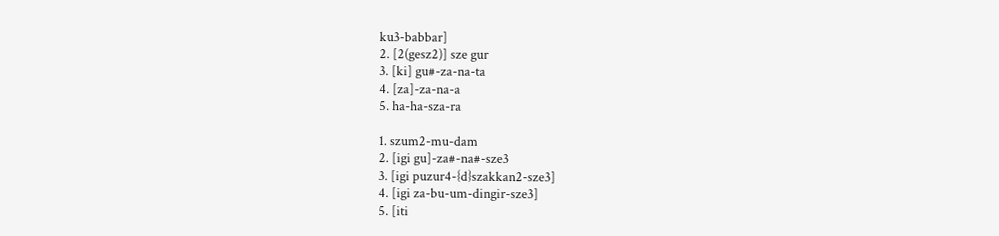ku3-babbar]
2. [2(gesz2)] sze gur
3. [ki] gu#-za-na-ta
4. [za]-za-na-a
5. ha-ha-sza-ra

1. szum2-mu-dam
2. [igi gu]-za#-na#-sze3
3. [igi puzur4-{d}szakkan2-sze3]
4. [igi za-bu-um-dingir-sze3]
5. [iti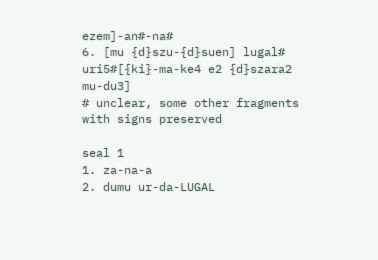ezem]-an#-na#
6. [mu {d}szu-{d}suen] lugal# uri5#[{ki}-ma-ke4 e2 {d}szara2 mu-du3]
# unclear, some other fragments with signs preserved

seal 1
1. za-na-a
2. dumu ur-da-LUGAL